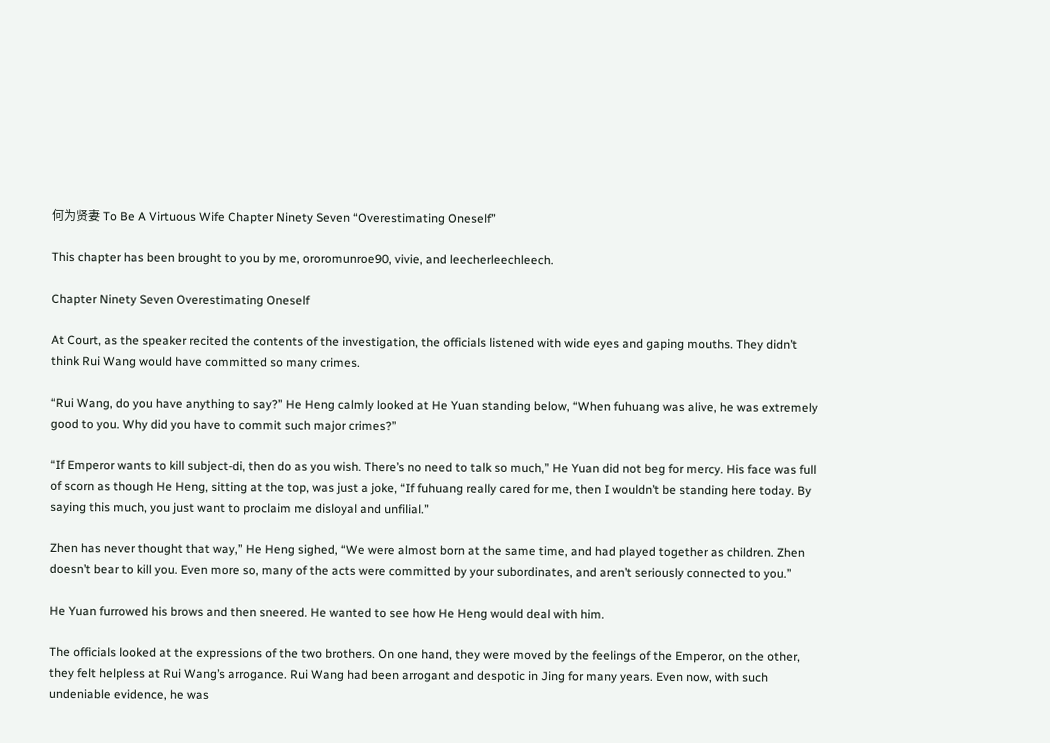何为贤妻 To Be A Virtuous Wife Chapter Ninety Seven “Overestimating Oneself”

This chapter has been brought to you by me, ororomunroe90, vivie, and leecherleechleech.

Chapter Ninety Seven Overestimating Oneself

At Court, as the speaker recited the contents of the investigation, the officials listened with wide eyes and gaping mouths. They didn’t think Rui Wang would have committed so many crimes.

“Rui Wang, do you have anything to say?” He Heng calmly looked at He Yuan standing below, “When fuhuang was alive, he was extremely good to you. Why did you have to commit such major crimes?”

“If Emperor wants to kill subject-di, then do as you wish. There’s no need to talk so much,” He Yuan did not beg for mercy. His face was full of scorn as though He Heng, sitting at the top, was just a joke, “If fuhuang really cared for me, then I wouldn’t be standing here today. By saying this much, you just want to proclaim me disloyal and unfilial.”

Zhen has never thought that way,” He Heng sighed, “We were almost born at the same time, and had played together as children. Zhen doesn’t bear to kill you. Even more so, many of the acts were committed by your subordinates, and aren’t seriously connected to you.”

He Yuan furrowed his brows and then sneered. He wanted to see how He Heng would deal with him.

The officials looked at the expressions of the two brothers. On one hand, they were moved by the feelings of the Emperor, on the other, they felt helpless at Rui Wang’s arrogance. Rui Wang had been arrogant and despotic in Jing for many years. Even now, with such undeniable evidence, he was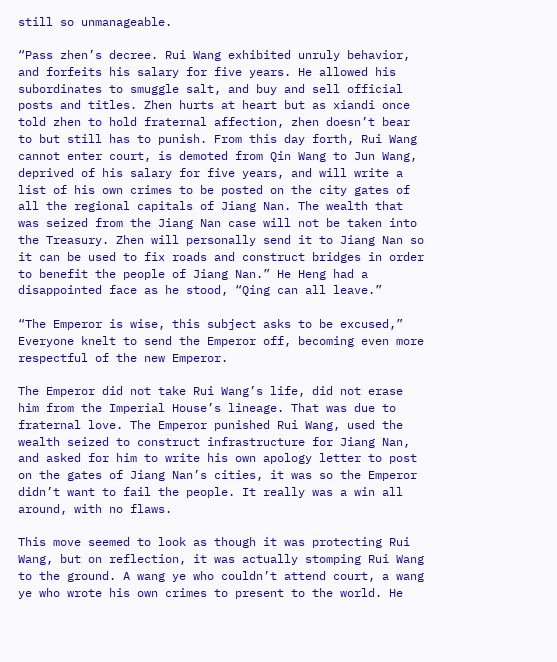still so unmanageable.

“Pass zhen’s decree. Rui Wang exhibited unruly behavior, and forfeits his salary for five years. He allowed his subordinates to smuggle salt, and buy and sell official posts and titles. Zhen hurts at heart but as xiandi once told zhen to hold fraternal affection, zhen doesn’t bear to but still has to punish. From this day forth, Rui Wang cannot enter court, is demoted from Qin Wang to Jun Wang, deprived of his salary for five years, and will write a list of his own crimes to be posted on the city gates of all the regional capitals of Jiang Nan. The wealth that was seized from the Jiang Nan case will not be taken into the Treasury. Zhen will personally send it to Jiang Nan so it can be used to fix roads and construct bridges in order to benefit the people of Jiang Nan.” He Heng had a disappointed face as he stood, “Qing can all leave.”

“The Emperor is wise, this subject asks to be excused,” Everyone knelt to send the Emperor off, becoming even more respectful of the new Emperor.

The Emperor did not take Rui Wang’s life, did not erase him from the Imperial House’s lineage. That was due to fraternal love. The Emperor punished Rui Wang, used the wealth seized to construct infrastructure for Jiang Nan, and asked for him to write his own apology letter to post on the gates of Jiang Nan’s cities, it was so the Emperor didn’t want to fail the people. It really was a win all around, with no flaws.

This move seemed to look as though it was protecting Rui Wang, but on reflection, it was actually stomping Rui Wang to the ground. A wang ye who couldn’t attend court, a wang ye who wrote his own crimes to present to the world. He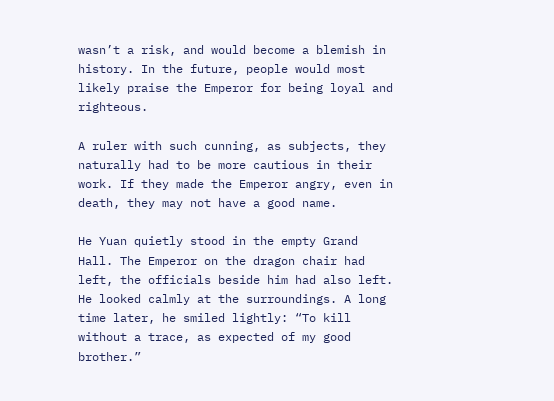wasn’t a risk, and would become a blemish in history. In the future, people would most likely praise the Emperor for being loyal and righteous.

A ruler with such cunning, as subjects, they naturally had to be more cautious in their work. If they made the Emperor angry, even in death, they may not have a good name.

He Yuan quietly stood in the empty Grand Hall. The Emperor on the dragon chair had left, the officials beside him had also left. He looked calmly at the surroundings. A long time later, he smiled lightly: “To kill without a trace, as expected of my good brother.”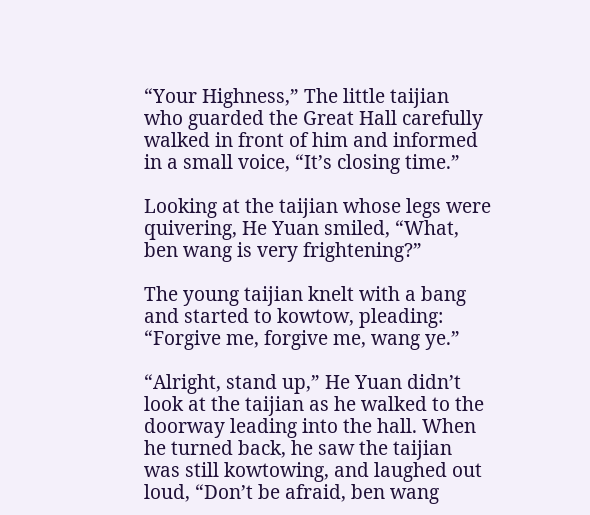“Your Highness,” The little taijian who guarded the Great Hall carefully walked in front of him and informed in a small voice, “It’s closing time.”

Looking at the taijian whose legs were quivering, He Yuan smiled, “What, ben wang is very frightening?”

The young taijian knelt with a bang and started to kowtow, pleading: “Forgive me, forgive me, wang ye.”

“Alright, stand up,” He Yuan didn’t look at the taijian as he walked to the doorway leading into the hall. When he turned back, he saw the taijian was still kowtowing, and laughed out loud, “Don’t be afraid, ben wang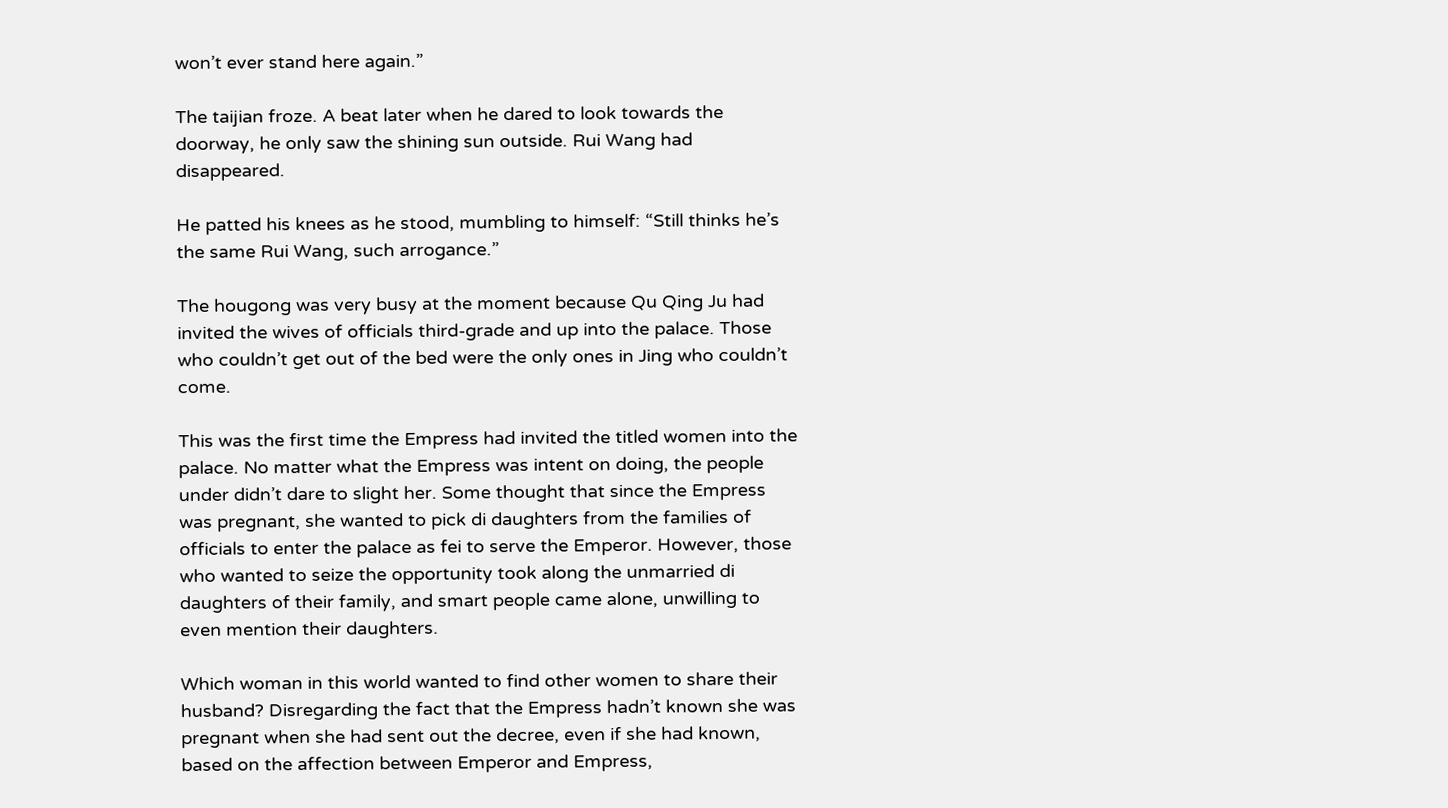won’t ever stand here again.”

The taijian froze. A beat later when he dared to look towards the doorway, he only saw the shining sun outside. Rui Wang had disappeared.

He patted his knees as he stood, mumbling to himself: “Still thinks he’s the same Rui Wang, such arrogance.”

The hougong was very busy at the moment because Qu Qing Ju had invited the wives of officials third-grade and up into the palace. Those who couldn’t get out of the bed were the only ones in Jing who couldn’t come.

This was the first time the Empress had invited the titled women into the palace. No matter what the Empress was intent on doing, the people under didn’t dare to slight her. Some thought that since the Empress was pregnant, she wanted to pick di daughters from the families of officials to enter the palace as fei to serve the Emperor. However, those who wanted to seize the opportunity took along the unmarried di daughters of their family, and smart people came alone, unwilling to even mention their daughters.

Which woman in this world wanted to find other women to share their husband? Disregarding the fact that the Empress hadn’t known she was pregnant when she had sent out the decree, even if she had known, based on the affection between Emperor and Empress,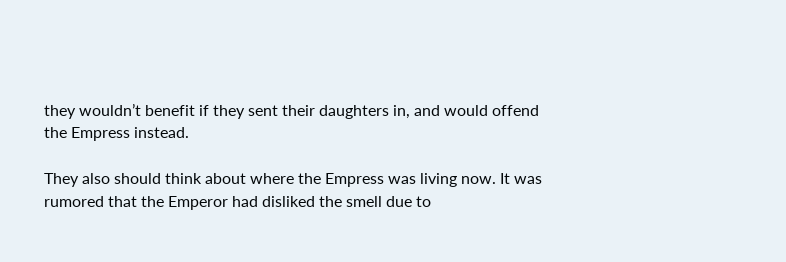they wouldn’t benefit if they sent their daughters in, and would offend the Empress instead.

They also should think about where the Empress was living now. It was rumored that the Emperor had disliked the smell due to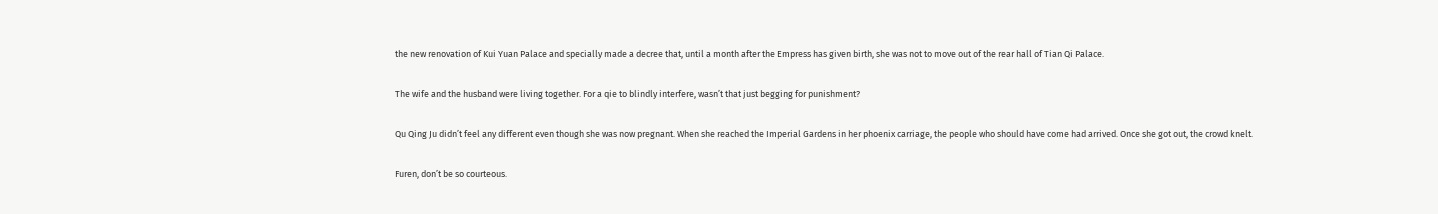the new renovation of Kui Yuan Palace and specially made a decree that, until a month after the Empress has given birth, she was not to move out of the rear hall of Tian Qi Palace.

The wife and the husband were living together. For a qie to blindly interfere, wasn’t that just begging for punishment?

Qu Qing Ju didn’t feel any different even though she was now pregnant. When she reached the Imperial Gardens in her phoenix carriage, the people who should have come had arrived. Once she got out, the crowd knelt.

Furen, don’t be so courteous.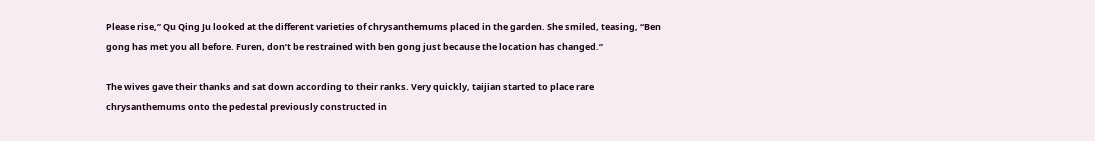Please rise,” Qu Qing Ju looked at the different varieties of chrysanthemums placed in the garden. She smiled, teasing, “Ben gong has met you all before. Furen, don’t be restrained with ben gong just because the location has changed.”

The wives gave their thanks and sat down according to their ranks. Very quickly, taijian started to place rare chrysanthemums onto the pedestal previously constructed in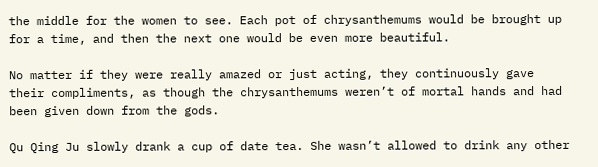the middle for the women to see. Each pot of chrysanthemums would be brought up for a time, and then the next one would be even more beautiful.

No matter if they were really amazed or just acting, they continuously gave their compliments, as though the chrysanthemums weren’t of mortal hands and had been given down from the gods.

Qu Qing Ju slowly drank a cup of date tea. She wasn’t allowed to drink any other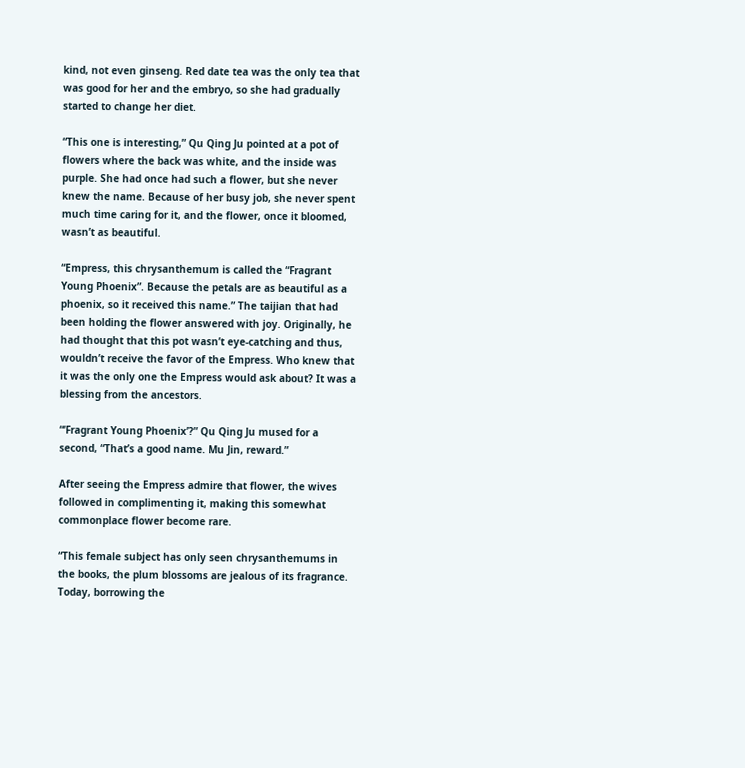kind, not even ginseng. Red date tea was the only tea that was good for her and the embryo, so she had gradually started to change her diet.

“This one is interesting,” Qu Qing Ju pointed at a pot of flowers where the back was white, and the inside was purple. She had once had such a flower, but she never knew the name. Because of her busy job, she never spent much time caring for it, and the flower, once it bloomed, wasn’t as beautiful.

“Empress, this chrysanthemum is called the “Fragrant Young Phoenix”. Because the petals are as beautiful as a phoenix, so it received this name.” The taijian that had been holding the flower answered with joy. Originally, he had thought that this pot wasn’t eye-catching and thus, wouldn’t receive the favor of the Empress. Who knew that it was the only one the Empress would ask about? It was a blessing from the ancestors.

“‘Fragrant Young Phoenix’?” Qu Qing Ju mused for a second, “That’s a good name. Mu Jin, reward.”

After seeing the Empress admire that flower, the wives followed in complimenting it, making this somewhat commonplace flower become rare.

“This female subject has only seen chrysanthemums in the books, the plum blossoms are jealous of its fragrance. Today, borrowing the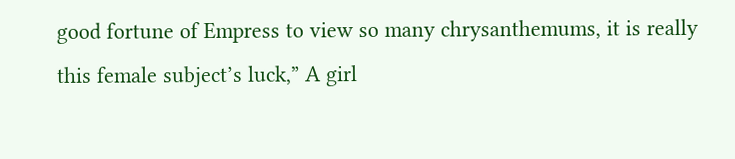good fortune of Empress to view so many chrysanthemums, it is really this female subject’s luck,” A girl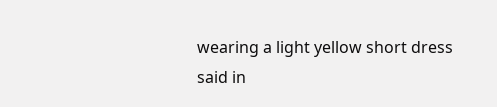wearing a light yellow short dress said in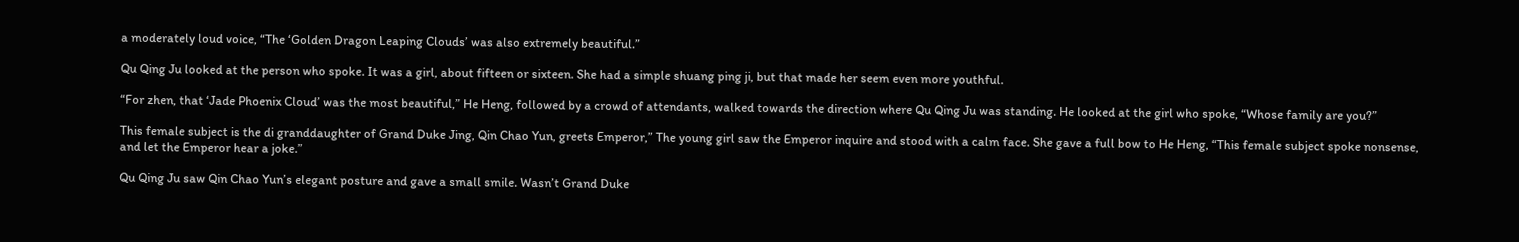a moderately loud voice, “The ‘Golden Dragon Leaping Clouds’ was also extremely beautiful.”

Qu Qing Ju looked at the person who spoke. It was a girl, about fifteen or sixteen. She had a simple shuang ping ji, but that made her seem even more youthful.

“For zhen, that ‘Jade Phoenix Cloud’ was the most beautiful,” He Heng, followed by a crowd of attendants, walked towards the direction where Qu Qing Ju was standing. He looked at the girl who spoke, “Whose family are you?”

This female subject is the di granddaughter of Grand Duke Jing, Qin Chao Yun, greets Emperor,” The young girl saw the Emperor inquire and stood with a calm face. She gave a full bow to He Heng, “This female subject spoke nonsense, and let the Emperor hear a joke.”

Qu Qing Ju saw Qin Chao Yun’s elegant posture and gave a small smile. Wasn’t Grand Duke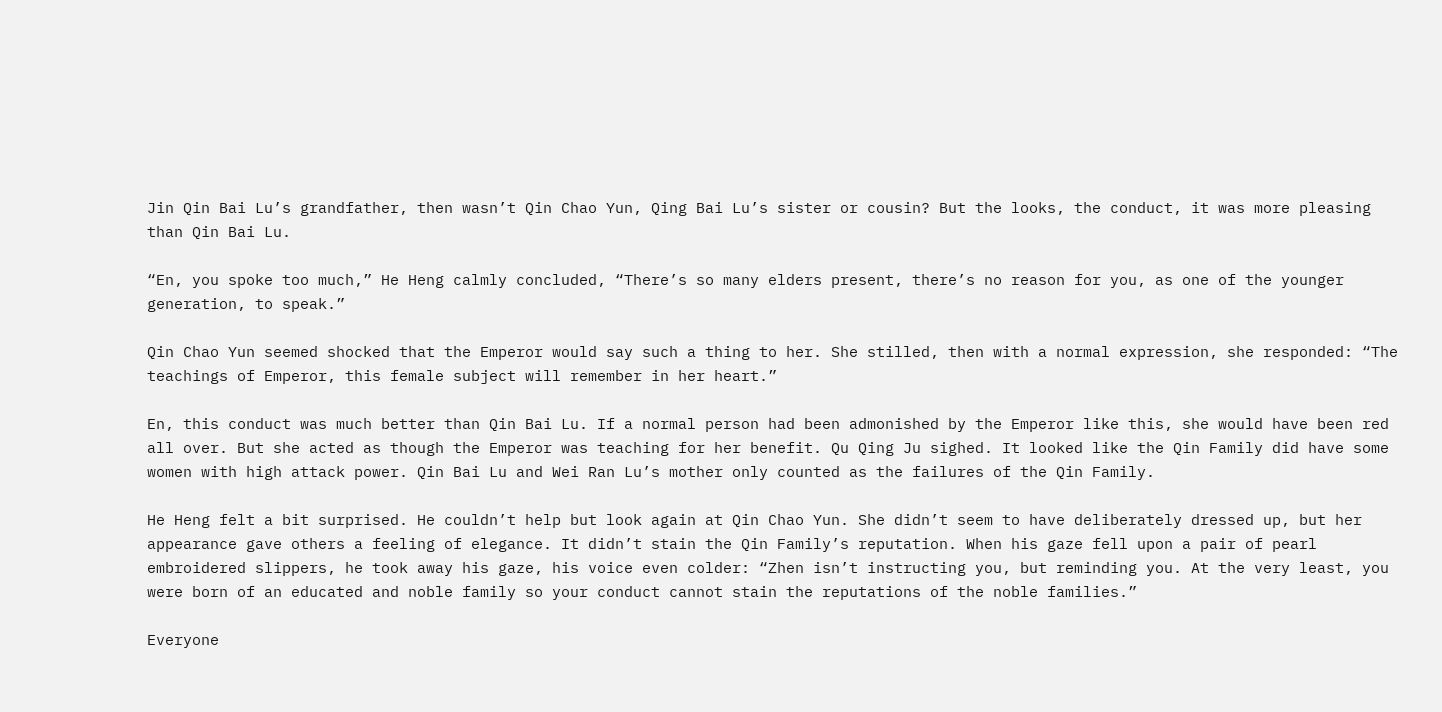Jin Qin Bai Lu’s grandfather, then wasn’t Qin Chao Yun, Qing Bai Lu’s sister or cousin? But the looks, the conduct, it was more pleasing than Qin Bai Lu.

“En, you spoke too much,” He Heng calmly concluded, “There’s so many elders present, there’s no reason for you, as one of the younger generation, to speak.”

Qin Chao Yun seemed shocked that the Emperor would say such a thing to her. She stilled, then with a normal expression, she responded: “The teachings of Emperor, this female subject will remember in her heart.”

En, this conduct was much better than Qin Bai Lu. If a normal person had been admonished by the Emperor like this, she would have been red all over. But she acted as though the Emperor was teaching for her benefit. Qu Qing Ju sighed. It looked like the Qin Family did have some women with high attack power. Qin Bai Lu and Wei Ran Lu’s mother only counted as the failures of the Qin Family.

He Heng felt a bit surprised. He couldn’t help but look again at Qin Chao Yun. She didn’t seem to have deliberately dressed up, but her appearance gave others a feeling of elegance. It didn’t stain the Qin Family’s reputation. When his gaze fell upon a pair of pearl embroidered slippers, he took away his gaze, his voice even colder: “Zhen isn’t instructing you, but reminding you. At the very least, you were born of an educated and noble family so your conduct cannot stain the reputations of the noble families.”

Everyone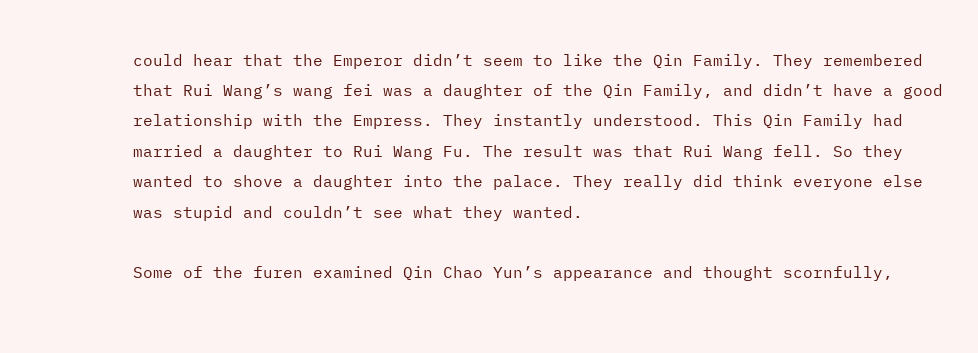could hear that the Emperor didn’t seem to like the Qin Family. They remembered that Rui Wang’s wang fei was a daughter of the Qin Family, and didn’t have a good relationship with the Empress. They instantly understood. This Qin Family had married a daughter to Rui Wang Fu. The result was that Rui Wang fell. So they wanted to shove a daughter into the palace. They really did think everyone else was stupid and couldn’t see what they wanted.

Some of the furen examined Qin Chao Yun’s appearance and thought scornfully,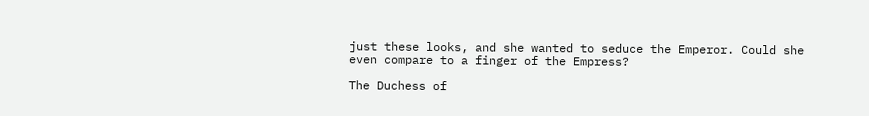just these looks, and she wanted to seduce the Emperor. Could she even compare to a finger of the Empress?

The Duchess of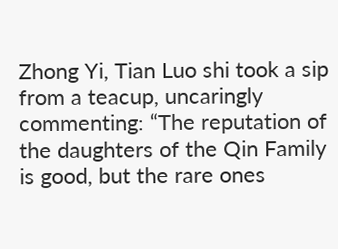Zhong Yi, Tian Luo shi took a sip from a teacup, uncaringly commenting: “The reputation of the daughters of the Qin Family is good, but the rare ones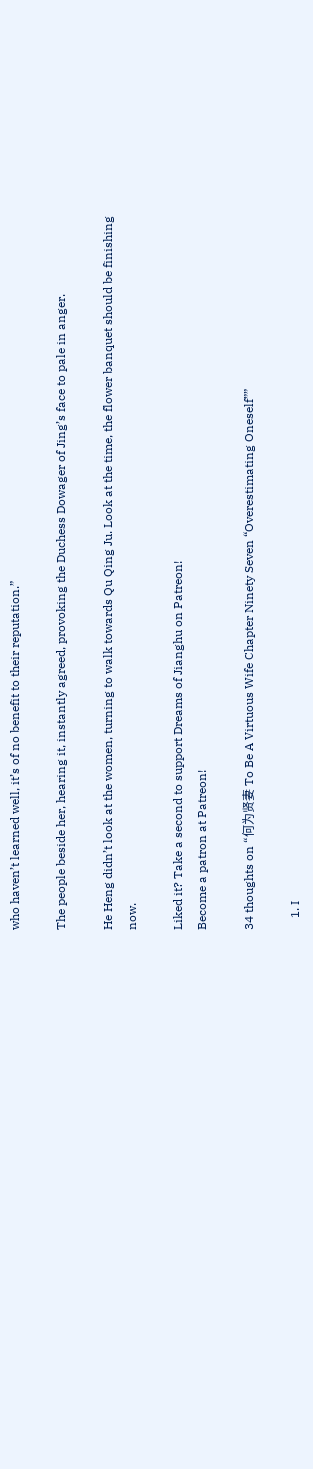who haven’t learned well, it’s of no benefit to their reputation.”

The people beside her, hearing it, instantly agreed, provoking the Duchess Dowager of Jing’s face to pale in anger.

He Heng didn’t look at the women, turning to walk towards Qu Qing Ju. Look at the time, the flower banquet should be finishing now.

Liked it? Take a second to support Dreams of Jianghu on Patreon!
Become a patron at Patreon!

34 thoughts on “何为贤妻 To Be A Virtuous Wife Chapter Ninety Seven “Overestimating Oneself””

    1. I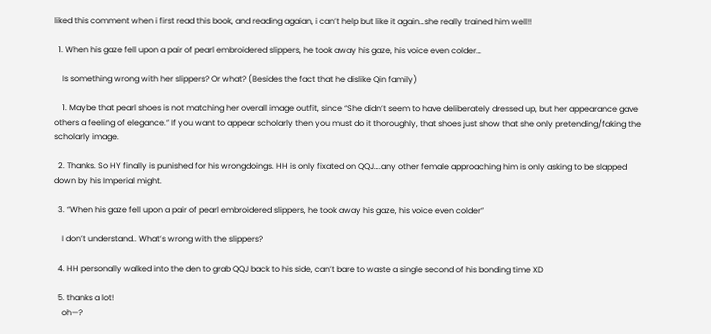liked this comment when i first read this book, and reading agaian, i can’t help but like it again…she really trained him well!!

  1. When his gaze fell upon a pair of pearl embroidered slippers, he took away his gaze, his voice even colder…

    Is something wrong with her slippers? Or what? (Besides the fact that he dislike Qin family)

    1. Maybe that pearl shoes is not matching her overall image outfit, since “She didn’t seem to have deliberately dressed up, but her appearance gave others a feeling of elegance.” If you want to appear scholarly then you must do it thoroughly, that shoes just show that she only pretending/faking the scholarly image.

  2. Thanks. So HY finally is punished for his wrongdoings. HH is only fixated on QQJ….any other female approaching him is only asking to be slapped down by his Imperial might.

  3. “When his gaze fell upon a pair of pearl embroidered slippers, he took away his gaze, his voice even colder”

    I don’t understand.. What’s wrong with the slippers?

  4. HH personally walked into the den to grab QQJ back to his side, can’t bare to waste a single second of his bonding time XD

  5. thanks a lot!
    oh—?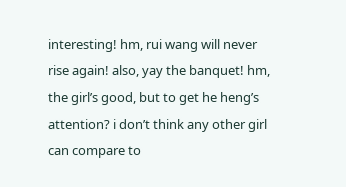interesting! hm, rui wang will never rise again! also, yay the banquet! hm, the girl’s good, but to get he heng’s attention? i don’t think any other girl can compare to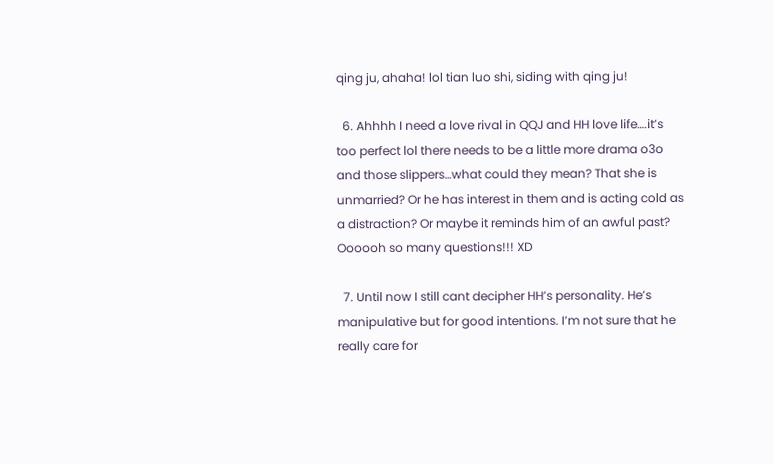qing ju, ahaha! lol tian luo shi, siding with qing ju!

  6. Ahhhh I need a love rival in QQJ and HH love life….it’s too perfect lol there needs to be a little more drama o3o and those slippers…what could they mean? That she is unmarried? Or he has interest in them and is acting cold as a distraction? Or maybe it reminds him of an awful past? Oooooh so many questions!!! XD

  7. Until now I still cant decipher HH’s personality. He’s manipulative but for good intentions. I’m not sure that he really care for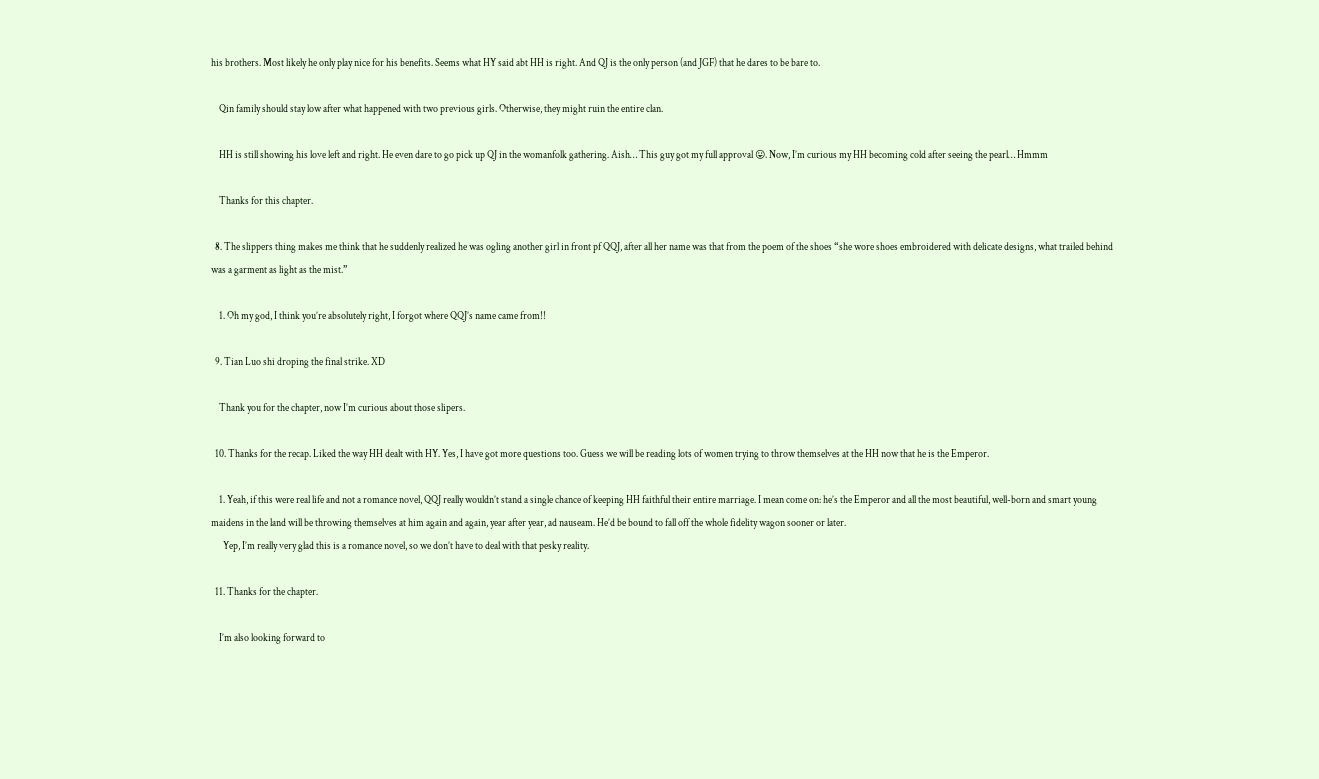his brothers. Most likely he only play nice for his benefits. Seems what HY said abt HH is right. And QJ is the only person (and JGF) that he dares to be bare to.

    Qin family should stay low after what happened with two previous girls. Otherwise, they might ruin the entire clan.

    HH is still showing his love left and right. He even dare to go pick up QJ in the womanfolk gathering. Aish… This guy got my full approval 😛. Now, I’m curious my HH becoming cold after seeing the pearl… Hmmm

    Thanks for this chapter.

  8. The slippers thing makes me think that he suddenly realized he was ogling another girl in front pf QQJ, after all her name was that from the poem of the shoes “she wore shoes embroidered with delicate designs, what trailed behind was a garment as light as the mist.”

    1. Oh my god, I think you’re absolutely right, I forgot where QQJ’s name came from!!

  9. Tian Luo shi droping the final strike. XD

    Thank you for the chapter, now I’m curious about those slipers.

  10. Thanks for the recap. Liked the way HH dealt with HY. Yes, I have got more questions too. Guess we will be reading lots of women trying to throw themselves at the HH now that he is the Emperor.

    1. Yeah, if this were real life and not a romance novel, QQJ really wouldn’t stand a single chance of keeping HH faithful their entire marriage. I mean come on: he’s the Emperor and all the most beautiful, well-born and smart young maidens in the land will be throwing themselves at him again and again, year after year, ad nauseam. He’d be bound to fall off the whole fidelity wagon sooner or later.
      Yep, I’m really very glad this is a romance novel, so we don’t have to deal with that pesky reality.

  11. Thanks for the chapter.

    I’m also looking forward to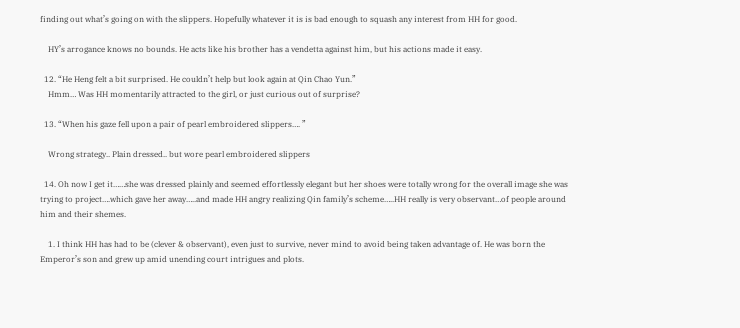finding out what’s going on with the slippers. Hopefully whatever it is is bad enough to squash any interest from HH for good.

    HY’s arrogance knows no bounds. He acts like his brother has a vendetta against him, but his actions made it easy.

  12. “He Heng felt a bit surprised. He couldn’t help but look again at Qin Chao Yun.”
    Hmm… Was HH momentarily attracted to the girl, or just curious out of surprise?

  13. “When his gaze fell upon a pair of pearl embroidered slippers…. ”

    Wrong strategy.. Plain dressed.. but wore pearl embroidered slippers

  14. Oh now I get it……she was dressed plainly and seemed effortlessly elegant but her shoes were totally wrong for the overall image she was trying to project….which gave her away…..and made HH angry realizing Qin family’s scheme…..HH really is very observant…of people around him and their shemes.

    1. I think HH has had to be (clever & observant), even just to survive, never mind to avoid being taken advantage of. He was born the Emperor’s son and grew up amid unending court intrigues and plots.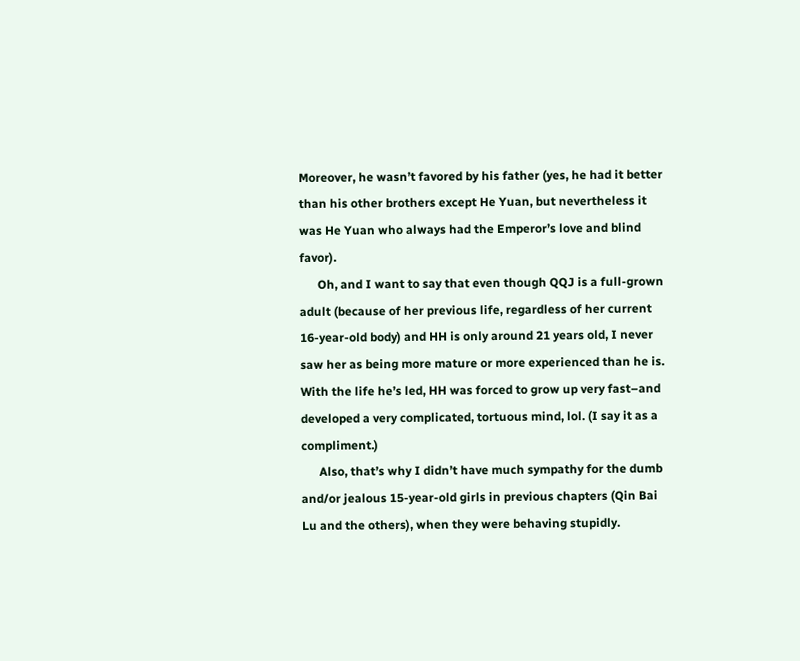Moreover, he wasn’t favored by his father (yes, he had it better than his other brothers except He Yuan, but nevertheless it was He Yuan who always had the Emperor’s love and blind favor).
      Oh, and I want to say that even though QQJ is a full-grown adult (because of her previous life, regardless of her current 16-year-old body) and HH is only around 21 years old, I never saw her as being more mature or more experienced than he is. With the life he’s led, HH was forced to grow up very fast–and developed a very complicated, tortuous mind, lol. (I say it as a compliment.)
      Also, that’s why I didn’t have much sympathy for the dumb and/or jealous 15-year-old girls in previous chapters (Qin Bai Lu and the others), when they were behaving stupidly.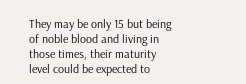They may be only 15 but being of noble blood and living in those times, their maturity level could be expected to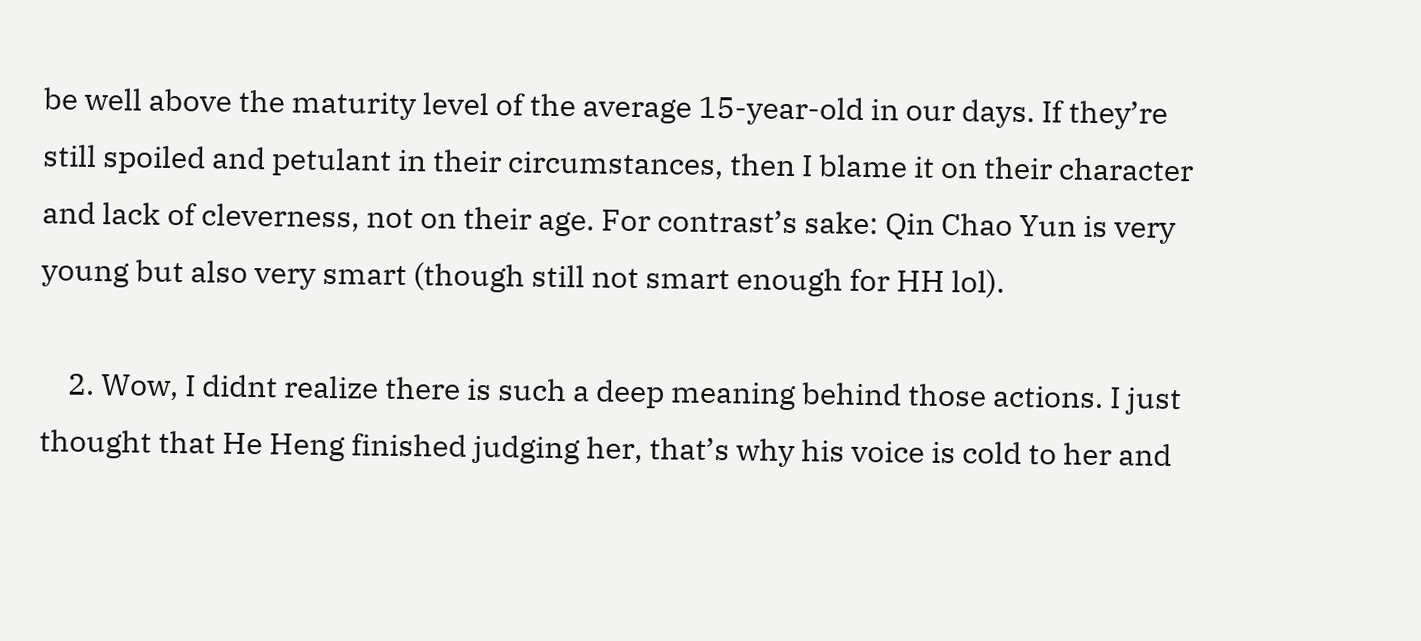be well above the maturity level of the average 15-year-old in our days. If they’re still spoiled and petulant in their circumstances, then I blame it on their character and lack of cleverness, not on their age. For contrast’s sake: Qin Chao Yun is very young but also very smart (though still not smart enough for HH lol).

    2. Wow, I didnt realize there is such a deep meaning behind those actions. I just thought that He Heng finished judging her, that’s why his voice is cold to her and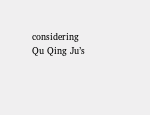considering Qu Qing Ju’s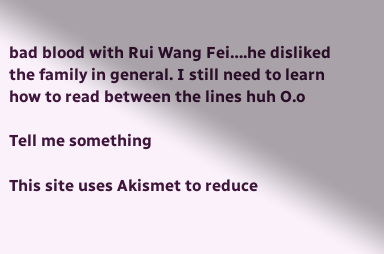bad blood with Rui Wang Fei….he disliked the family in general. I still need to learn how to read between the lines huh O.o

Tell me something

This site uses Akismet to reduce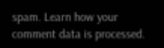spam. Learn how your comment data is processed.